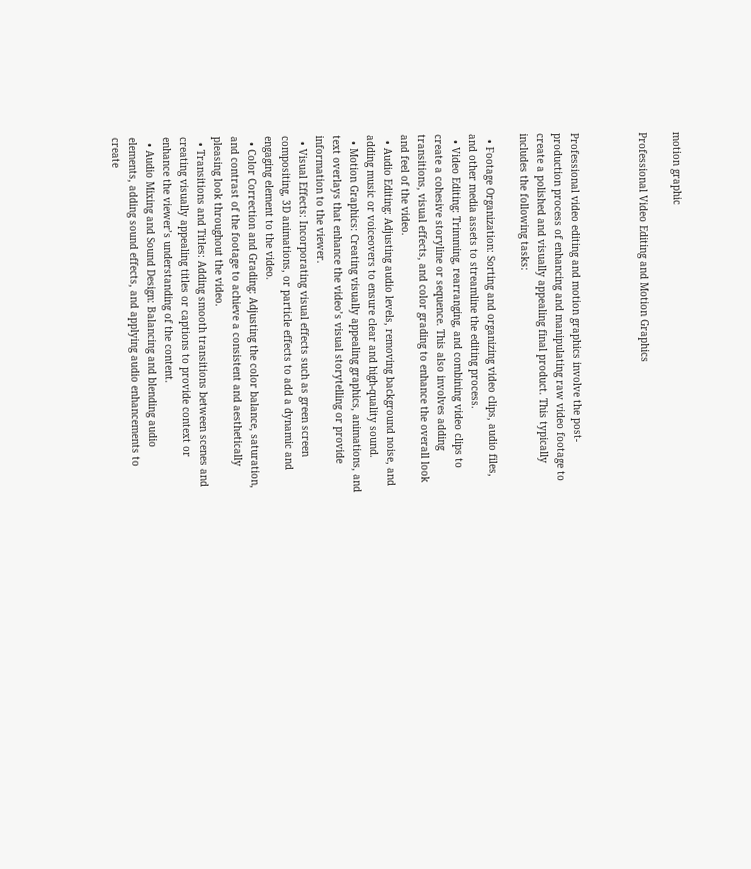motion graphic

Professional Video Editing and Motion Graphics



Professional video editing and motion graphics involve the post-production process of enhancing and manipulating raw video footage to create a polished and visually appealing final product. This typically includes the following tasks:

  • Footage Organization: Sorting and organizing video clips, audio files, and other media assets to streamline the editing process.
  • Video Editing: Trimming, rearranging, and combining video clips to create a cohesive storyline or sequence. This also involves adding transitions, visual effects, and color grading to enhance the overall look and feel of the video.
  • Audio Editing: Adjusting audio levels, removing background noise, and adding music or voiceovers to ensure clear and high-quality sound.
  • Motion Graphics: Creating visually appealing graphics, animations, and text overlays that enhance the video’s visual storytelling or provide information to the viewer.
  • Visual Effects: Incorporating visual effects such as green screen compositing, 3D animations, or particle effects to add a dynamic and engaging element to the video.
  • Color Correction and Grading: Adjusting the color balance, saturation, and contrast of the footage to achieve a consistent and aesthetically pleasing look throughout the video.
  • Transitions and Titles: Adding smooth transitions between scenes and creating visually appealing titles or captions to provide context or enhance the viewer’s understanding of the content.
  • Audio Mixing and Sound Design: Balancing and blending audio elements, adding sound effects, and applying audio enhancements to create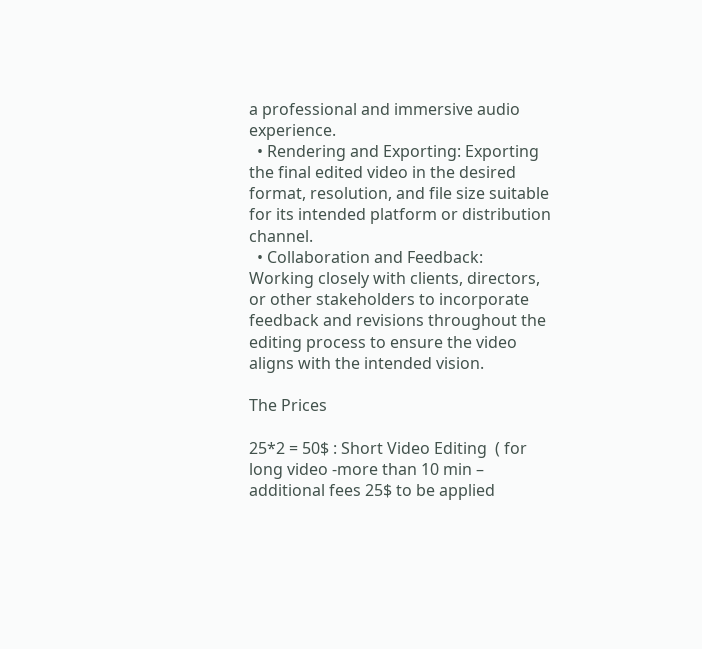a professional and immersive audio experience.
  • Rendering and Exporting: Exporting the final edited video in the desired format, resolution, and file size suitable for its intended platform or distribution channel.
  • Collaboration and Feedback: Working closely with clients, directors, or other stakeholders to incorporate feedback and revisions throughout the editing process to ensure the video aligns with the intended vision.

The Prices

25*2 = 50$ : Short Video Editing  ( for long video -more than 10 min – additional fees 25$ to be applied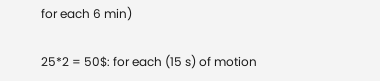for each 6 min)

25*2 = 50$: for each (15 s) of motion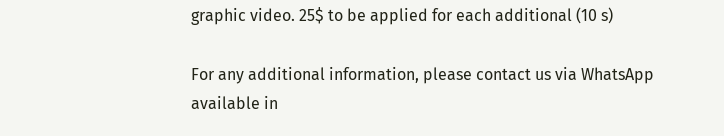graphic video. 25$ to be applied for each additional (10 s)

For any additional information, please contact us via WhatsApp available in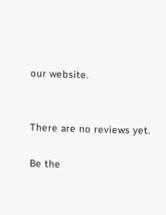our website.


There are no reviews yet.

Be the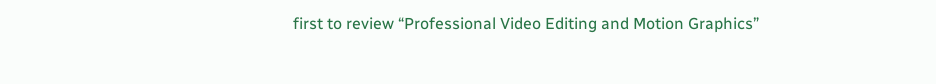first to review “Professional Video Editing and Motion Graphics”